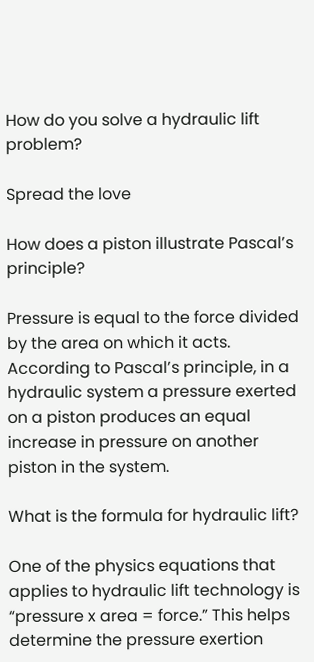How do you solve a hydraulic lift problem?

Spread the love

How does a piston illustrate Pascal’s principle?

Pressure is equal to the force divided by the area on which it acts. According to Pascal’s principle, in a hydraulic system a pressure exerted on a piston produces an equal increase in pressure on another piston in the system.

What is the formula for hydraulic lift?

One of the physics equations that applies to hydraulic lift technology is “pressure x area = force.” This helps determine the pressure exertion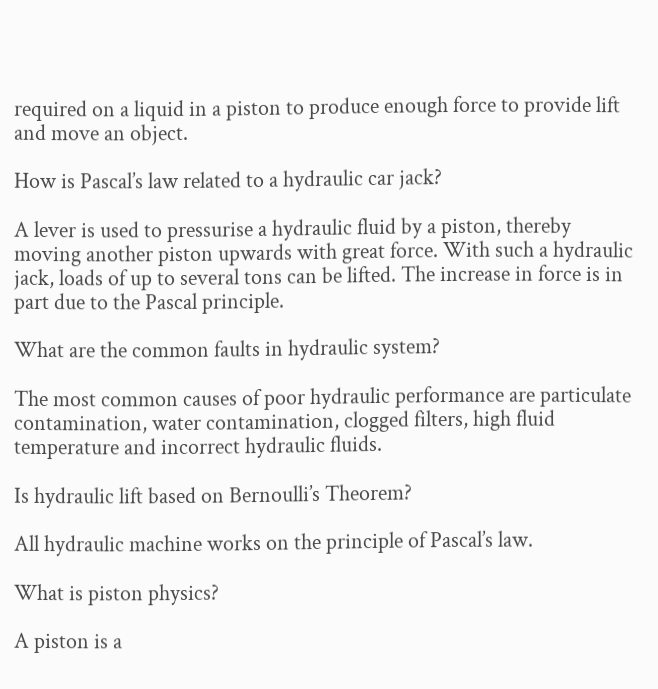required on a liquid in a piston to produce enough force to provide lift and move an object.

How is Pascal’s law related to a hydraulic car jack?

A lever is used to pressurise a hydraulic fluid by a piston, thereby moving another piston upwards with great force. With such a hydraulic jack, loads of up to several tons can be lifted. The increase in force is in part due to the Pascal principle.

What are the common faults in hydraulic system?

The most common causes of poor hydraulic performance are particulate contamination, water contamination, clogged filters, high fluid temperature and incorrect hydraulic fluids.

Is hydraulic lift based on Bernoulli’s Theorem?

All hydraulic machine works on the principle of Pascal’s law.

What is piston physics?

A piston is a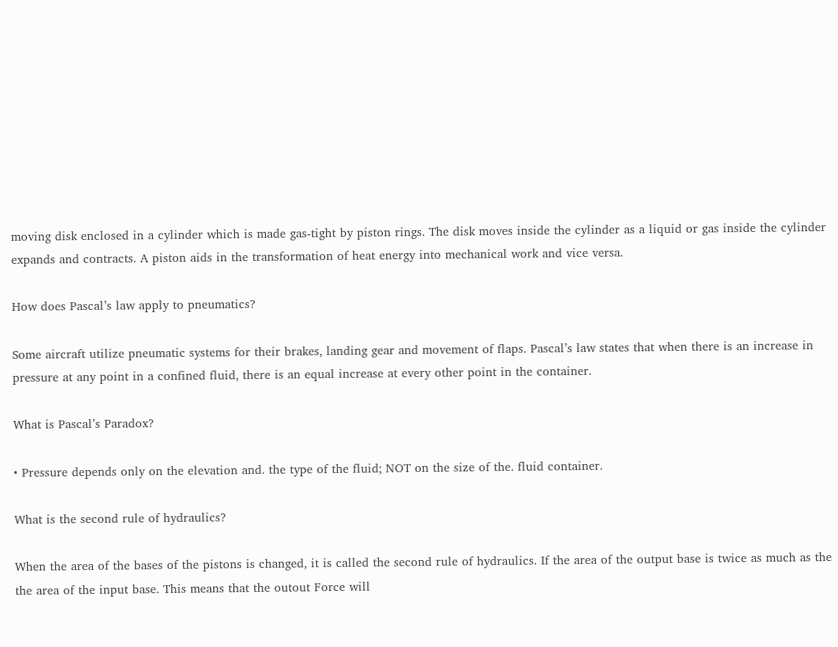moving disk enclosed in a cylinder which is made gas-tight by piston rings. The disk moves inside the cylinder as a liquid or gas inside the cylinder expands and contracts. A piston aids in the transformation of heat energy into mechanical work and vice versa.

How does Pascal’s law apply to pneumatics?

Some aircraft utilize pneumatic systems for their brakes, landing gear and movement of flaps. Pascal’s law states that when there is an increase in pressure at any point in a confined fluid, there is an equal increase at every other point in the container.

What is Pascal’s Paradox?

• Pressure depends only on the elevation and. the type of the fluid; NOT on the size of the. fluid container.

What is the second rule of hydraulics?

When the area of the bases of the pistons is changed, it is called the second rule of hydraulics. If the area of the output base is twice as much as the the area of the input base. This means that the outout Force will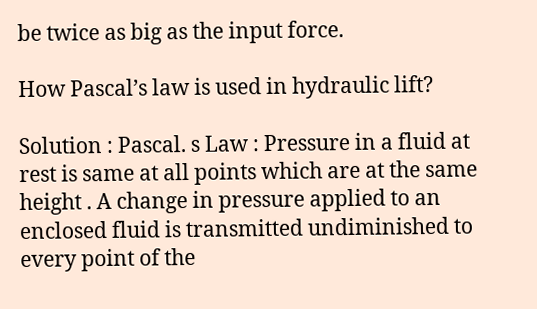be twice as big as the input force.

How Pascal’s law is used in hydraulic lift?

Solution : Pascal. s Law : Pressure in a fluid at rest is same at all points which are at the same height . A change in pressure applied to an enclosed fluid is transmitted undiminished to every point of the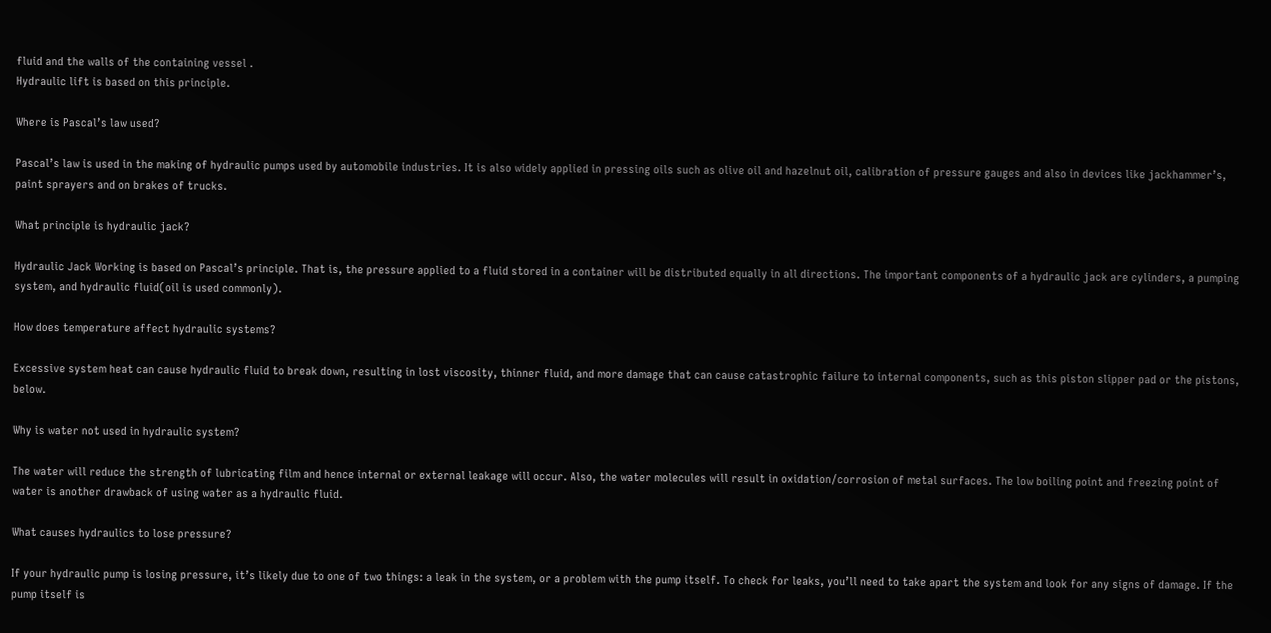fluid and the walls of the containing vessel .
Hydraulic lift is based on this principle.

Where is Pascal’s law used?

Pascal’s law is used in the making of hydraulic pumps used by automobile industries. It is also widely applied in pressing oils such as olive oil and hazelnut oil, calibration of pressure gauges and also in devices like jackhammer’s, paint sprayers and on brakes of trucks.

What principle is hydraulic jack?

Hydraulic Jack Working is based on Pascal’s principle. That is, the pressure applied to a fluid stored in a container will be distributed equally in all directions. The important components of a hydraulic jack are cylinders, a pumping system, and hydraulic fluid(oil is used commonly).

How does temperature affect hydraulic systems?

Excessive system heat can cause hydraulic fluid to break down, resulting in lost viscosity, thinner fluid, and more damage that can cause catastrophic failure to internal components, such as this piston slipper pad or the pistons, below.

Why is water not used in hydraulic system?

The water will reduce the strength of lubricating film and hence internal or external leakage will occur. Also, the water molecules will result in oxidation/corrosion of metal surfaces. The low boiling point and freezing point of water is another drawback of using water as a hydraulic fluid.

What causes hydraulics to lose pressure?

If your hydraulic pump is losing pressure, it’s likely due to one of two things: a leak in the system, or a problem with the pump itself. To check for leaks, you’ll need to take apart the system and look for any signs of damage. If the pump itself is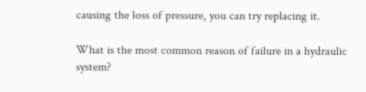causing the loss of pressure, you can try replacing it.

What is the most common reason of failure in a hydraulic system?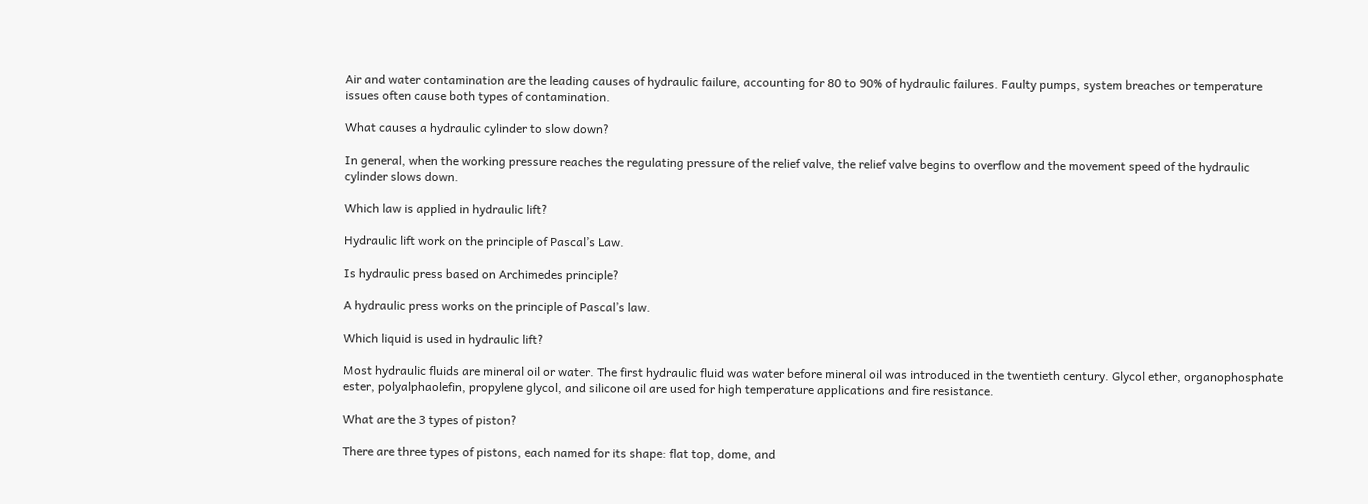Air and water contamination are the leading causes of hydraulic failure, accounting for 80 to 90% of hydraulic failures. Faulty pumps, system breaches or temperature issues often cause both types of contamination.

What causes a hydraulic cylinder to slow down?

In general, when the working pressure reaches the regulating pressure of the relief valve, the relief valve begins to overflow and the movement speed of the hydraulic cylinder slows down.

Which law is applied in hydraulic lift?

Hydraulic lift work on the principle of Pascal’s Law.

Is hydraulic press based on Archimedes principle?

A hydraulic press works on the principle of Pascal’s law.

Which liquid is used in hydraulic lift?

Most hydraulic fluids are mineral oil or water. The first hydraulic fluid was water before mineral oil was introduced in the twentieth century. Glycol ether, organophosphate ester, polyalphaolefin, propylene glycol, and silicone oil are used for high temperature applications and fire resistance.

What are the 3 types of piston?

There are three types of pistons, each named for its shape: flat top, dome, and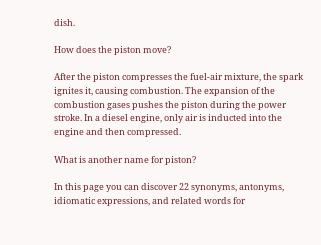dish.

How does the piston move?

After the piston compresses the fuel-air mixture, the spark ignites it, causing combustion. The expansion of the combustion gases pushes the piston during the power stroke. In a diesel engine, only air is inducted into the engine and then compressed.

What is another name for piston?

In this page you can discover 22 synonyms, antonyms, idiomatic expressions, and related words for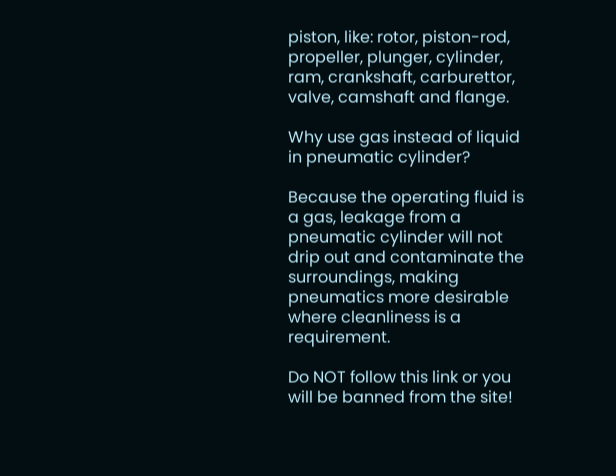piston, like: rotor, piston-rod, propeller, plunger, cylinder, ram, crankshaft, carburettor, valve, camshaft and flange.

Why use gas instead of liquid in pneumatic cylinder?

Because the operating fluid is a gas, leakage from a pneumatic cylinder will not drip out and contaminate the surroundings, making pneumatics more desirable where cleanliness is a requirement.

Do NOT follow this link or you will be banned from the site!